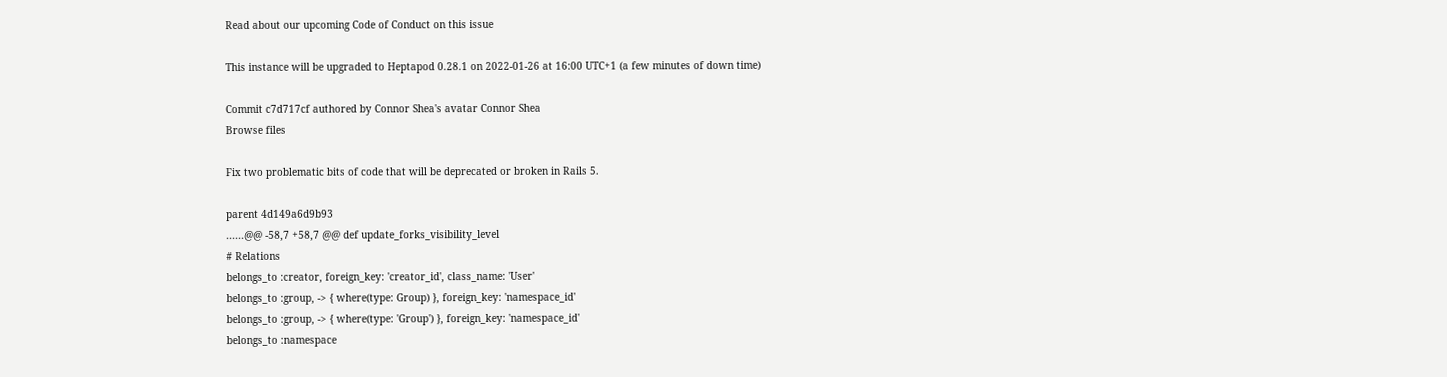Read about our upcoming Code of Conduct on this issue

This instance will be upgraded to Heptapod 0.28.1 on 2022-01-26 at 16:00 UTC+1 (a few minutes of down time)

Commit c7d717cf authored by Connor Shea's avatar Connor Shea
Browse files

Fix two problematic bits of code that will be deprecated or broken in Rails 5.

parent 4d149a6d9b93
......@@ -58,7 +58,7 @@ def update_forks_visibility_level
# Relations
belongs_to :creator, foreign_key: 'creator_id', class_name: 'User'
belongs_to :group, -> { where(type: Group) }, foreign_key: 'namespace_id'
belongs_to :group, -> { where(type: 'Group') }, foreign_key: 'namespace_id'
belongs_to :namespace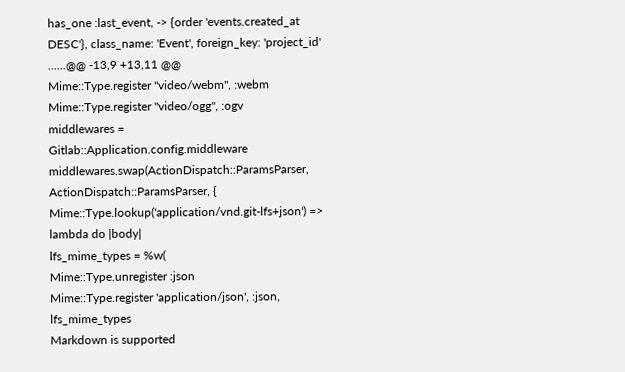has_one :last_event, -> {order 'events.created_at DESC'}, class_name: 'Event', foreign_key: 'project_id'
......@@ -13,9 +13,11 @@
Mime::Type.register "video/webm", :webm
Mime::Type.register "video/ogg", :ogv
middlewares = Gitlab::Application.config.middleware
middlewares.swap(ActionDispatch::ParamsParser, ActionDispatch::ParamsParser, {
Mime::Type.lookup('application/vnd.git-lfs+json') => lambda do |body|
lfs_mime_types = %w(
Mime::Type.unregister :json
Mime::Type.register 'application/json', :json, lfs_mime_types
Markdown is supported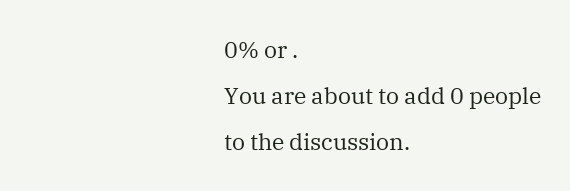0% or .
You are about to add 0 people to the discussion.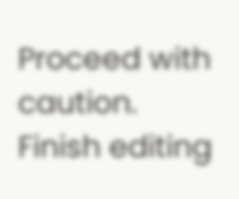Proceed with caution.
Finish editing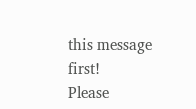this message first!
Please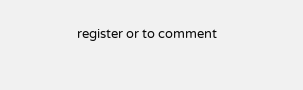register or to comment